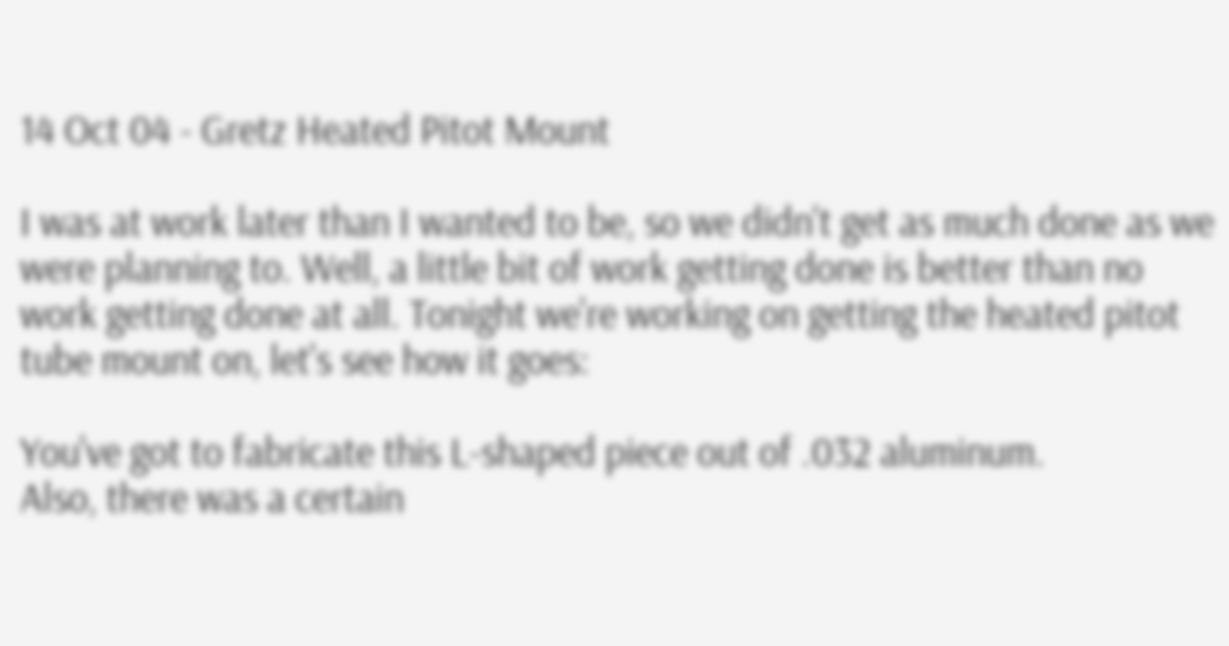14 Oct 04 - Gretz Heated Pitot Mount

I was at work later than I wanted to be, so we didn't get as much done as we were planning to. Well, a little bit of work getting done is better than no work getting done at all. Tonight we're working on getting the heated pitot tube mount on, let's see how it goes:

You've got to fabricate this L-shaped piece out of .032 aluminum.
Also, there was a certain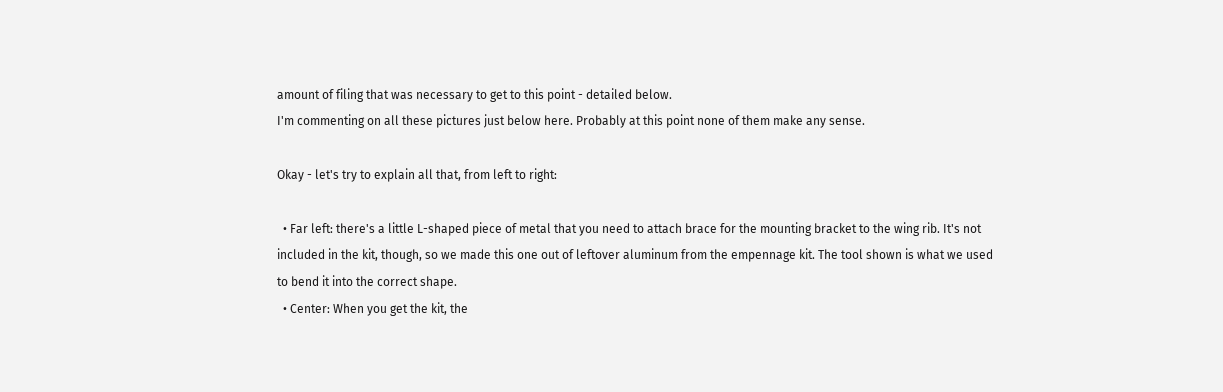amount of filing that was necessary to get to this point - detailed below.
I'm commenting on all these pictures just below here. Probably at this point none of them make any sense.

Okay - let's try to explain all that, from left to right:

  • Far left: there's a little L-shaped piece of metal that you need to attach brace for the mounting bracket to the wing rib. It's not included in the kit, though, so we made this one out of leftover aluminum from the empennage kit. The tool shown is what we used to bend it into the correct shape.
  • Center: When you get the kit, the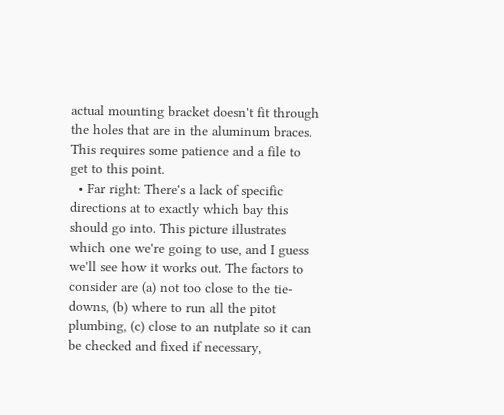actual mounting bracket doesn't fit through the holes that are in the aluminum braces. This requires some patience and a file to get to this point.
  • Far right: There's a lack of specific directions at to exactly which bay this should go into. This picture illustrates which one we're going to use, and I guess we'll see how it works out. The factors to consider are (a) not too close to the tie-downs, (b) where to run all the pitot plumbing, (c) close to an nutplate so it can be checked and fixed if necessary,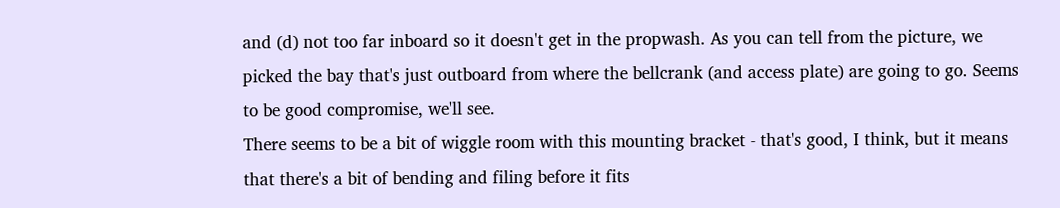and (d) not too far inboard so it doesn't get in the propwash. As you can tell from the picture, we picked the bay that's just outboard from where the bellcrank (and access plate) are going to go. Seems to be good compromise, we'll see.
There seems to be a bit of wiggle room with this mounting bracket - that's good, I think, but it means that there's a bit of bending and filing before it fits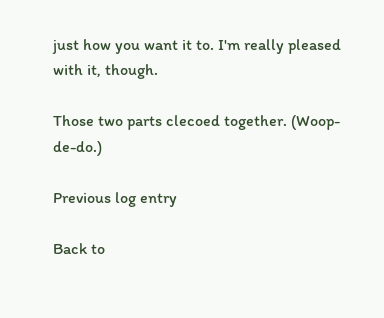just how you want it to. I'm really pleased with it, though.

Those two parts clecoed together. (Woop-de-do.)

Previous log entry

Back to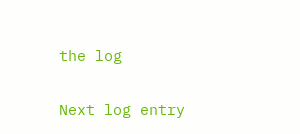the log

Next log entry